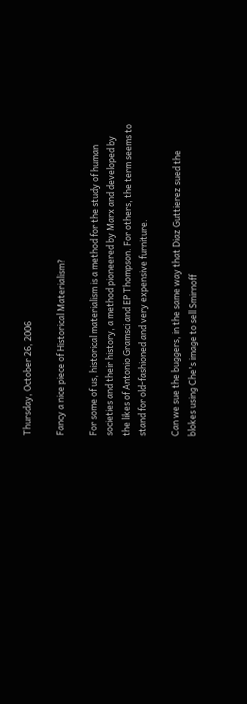Thursday, October 26, 2006

Fancy a nice piece of Historical Materialism?

For some of us, historical materialism is a method for the study of human societies and their history, a method pioneered by Marx and developed by the likes of Antonio Gramsci and EP Thompson. For others, the term seems to stand for old-fashioned and very expensive furniture.

Can we sue the buggers, in the same way that Diaz Guttierez sued the blokes using Che's image to sell Smirnoff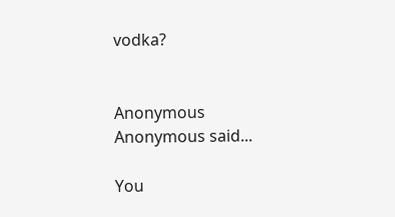vodka?


Anonymous Anonymous said...

You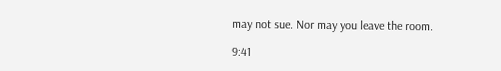may not sue. Nor may you leave the room.

9:41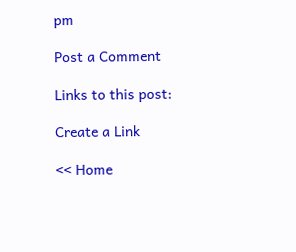pm

Post a Comment

Links to this post:

Create a Link

<< Home